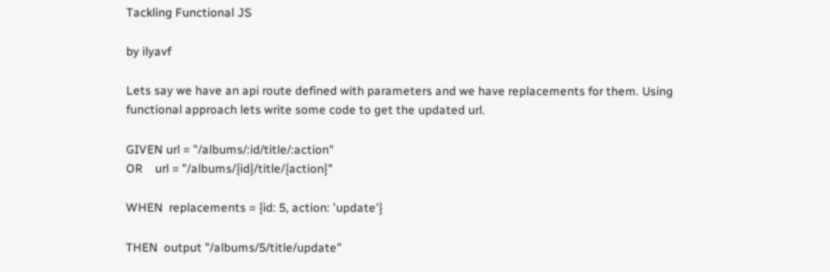Tackling Functional JS

by ilyavf

Lets say we have an api route defined with parameters and we have replacements for them. Using functional approach lets write some code to get the updated url.

GIVEN url = "/albums/:id/title/:action"
OR    url = "/albums/{id}/title/{action}"

WHEN  replacements = {id: 5, action: 'update'}

THEN  output "/albums/5/title/update"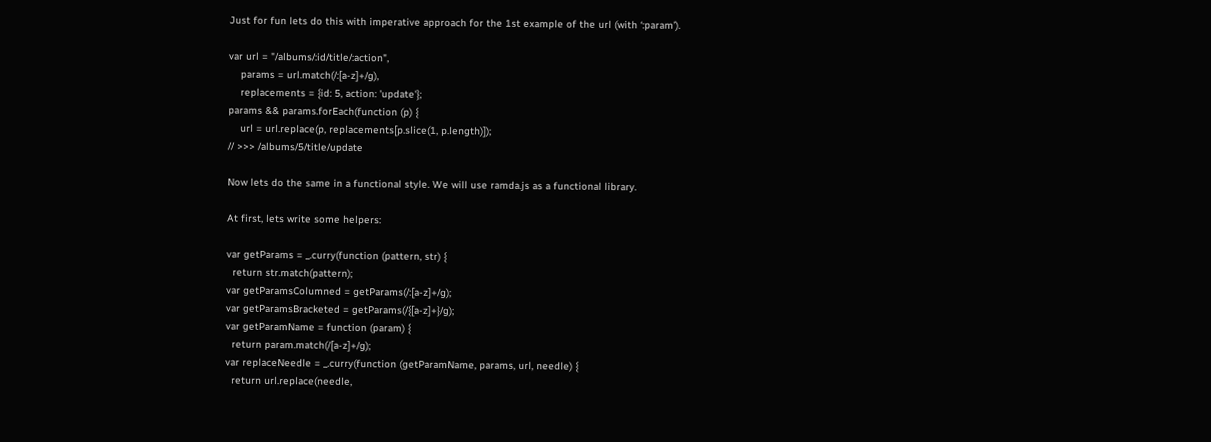Just for fun lets do this with imperative approach for the 1st example of the url (with ‘:param’).

var url = "/albums/:id/title/:action",
    params = url.match(/:[a-z]+/g),
    replacements = {id: 5, action: 'update'};
params && params.forEach(function (p) {
    url = url.replace(p, replacements[p.slice(1, p.length)]);
// >>> /albums/5/title/update

Now lets do the same in a functional style. We will use ramda.js as a functional library.

At first, lets write some helpers:

var getParams = _.curry(function (pattern, str) {
  return str.match(pattern);
var getParamsColumned = getParams(/:[a-z]+/g);
var getParamsBracketed = getParams(/{[a-z]+}/g);
var getParamName = function (param) {
  return param.match(/[a-z]+/g);
var replaceNeedle = _.curry(function (getParamName, params, url, needle) {
  return url.replace(needle,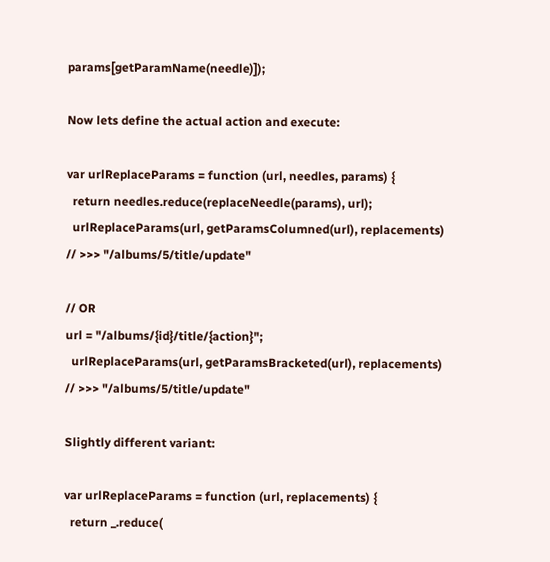params[getParamName(needle)]);

Now lets define the actual action and execute:

var urlReplaceParams = function (url, needles, params) {
  return needles.reduce(replaceNeedle(params), url);
  urlReplaceParams(url, getParamsColumned(url), replacements)
// >>> "/albums/5/title/update"

// OR
url = "/albums/{id}/title/{action}";
  urlReplaceParams(url, getParamsBracketed(url), replacements)
// >>> "/albums/5/title/update"

Slightly different variant:

var urlReplaceParams = function (url, replacements) {
  return _.reduce(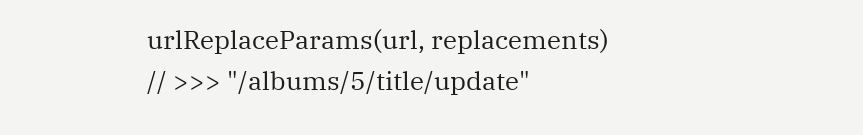urlReplaceParams(url, replacements)
// >>> "/albums/5/title/update"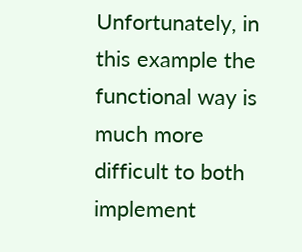Unfortunately, in this example the functional way is much more difficult to both implement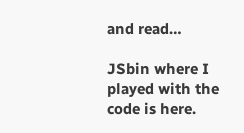and read…

JSbin where I played with the code is here.